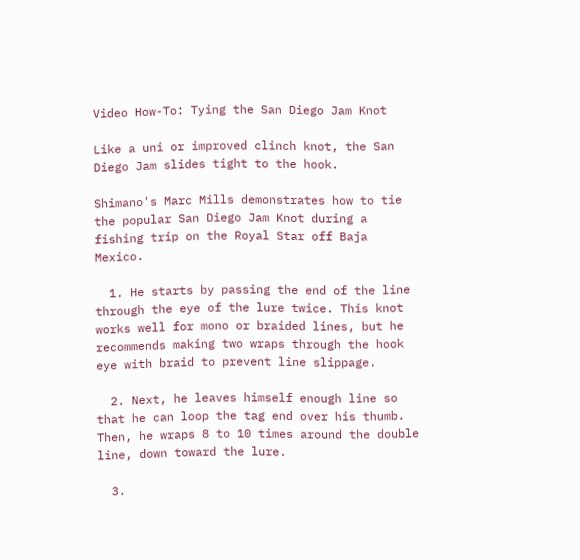Video How-To: Tying the San Diego Jam Knot

Like a uni or improved clinch knot, the San Diego Jam slides tight to the hook.

Shimano's Marc Mills demonstrates how to tie the popular San Diego Jam Knot during a fishing trip on the Royal Star off Baja Mexico.

  1. He starts by passing the end of the line through the eye of the lure twice. This knot works well for mono or braided lines, but he recommends making two wraps through the hook eye with braid to prevent line slippage.

  2. Next, he leaves himself enough line so that he can loop the tag end over his thumb. Then, he wraps 8 to 10 times around the double line, down toward the lure.

  3.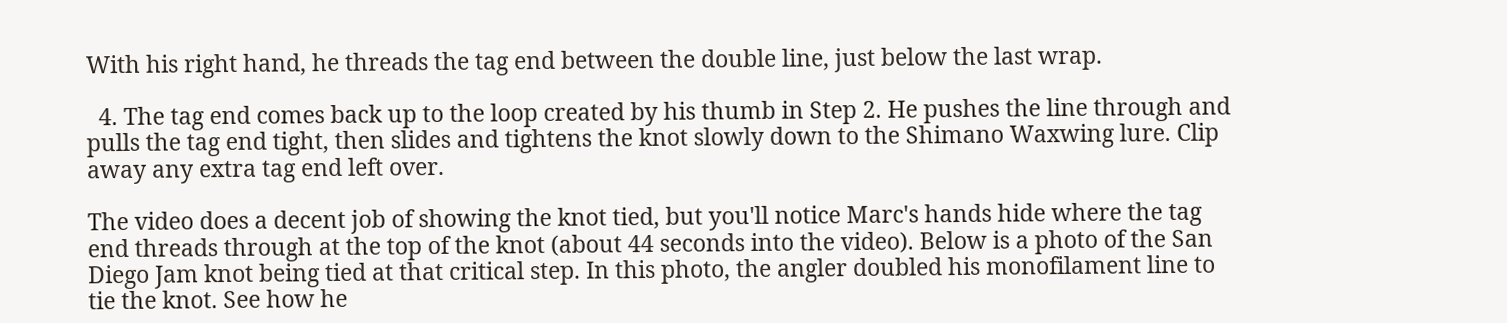With his right hand, he threads the tag end between the double line, just below the last wrap.

  4. The tag end comes back up to the loop created by his thumb in Step 2. He pushes the line through and pulls the tag end tight, then slides and tightens the knot slowly down to the Shimano Waxwing lure. Clip away any extra tag end left over.

The video does a decent job of showing the knot tied, but you'll notice Marc's hands hide where the tag end threads through at the top of the knot (about 44 seconds into the video). Below is a photo of the San Diego Jam knot being tied at that critical step. In this photo, the angler doubled his monofilament line to tie the knot. See how he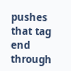pushes that tag end through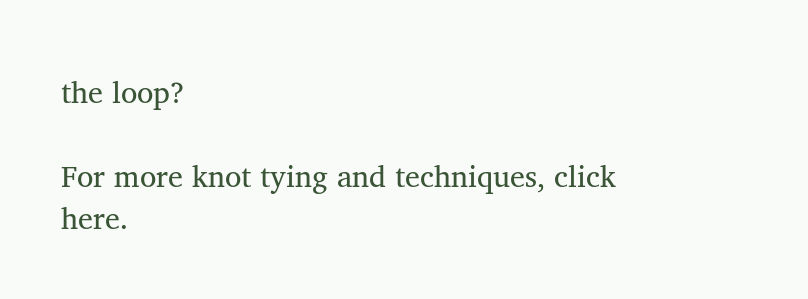the loop?

For more knot tying and techniques, click here.